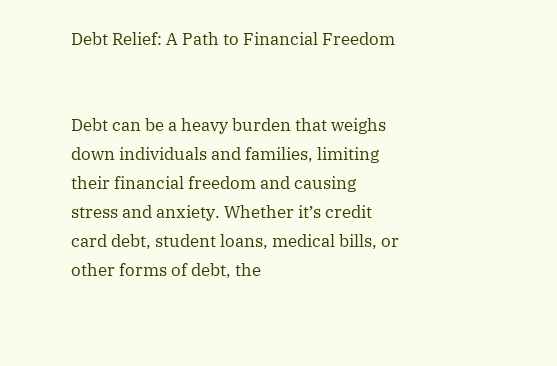Debt Relief: A Path to Financial Freedom


Debt can be a heavy burden that weighs down individuals and families, limiting their financial freedom and causing stress and anxiety. Whether it’s credit card debt, student loans, medical bills, or other forms of debt, the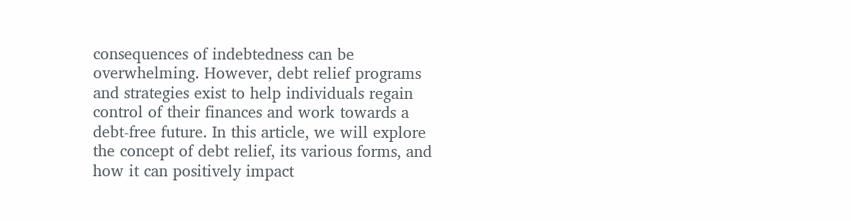consequences of indebtedness can be overwhelming. However, debt relief programs and strategies exist to help individuals regain control of their finances and work towards a debt-free future. In this article, we will explore the concept of debt relief, its various forms, and how it can positively impact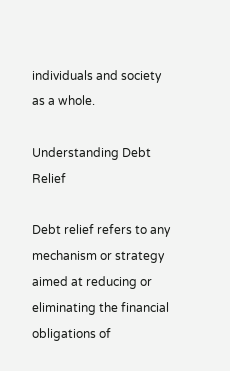individuals and society as a whole.

Understanding Debt Relief

Debt relief refers to any mechanism or strategy aimed at reducing or eliminating the financial obligations of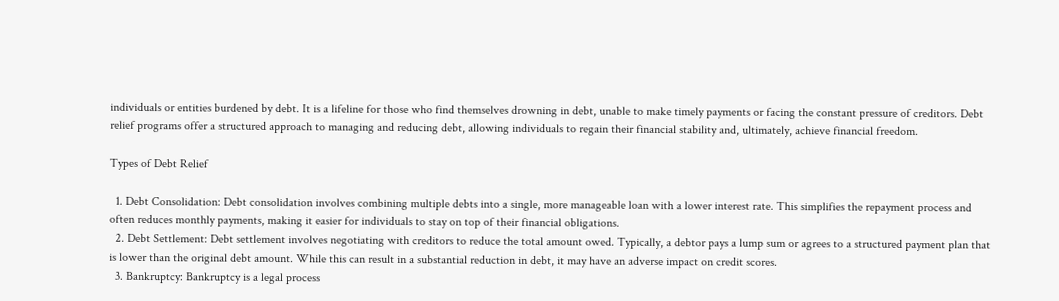individuals or entities burdened by debt. It is a lifeline for those who find themselves drowning in debt, unable to make timely payments or facing the constant pressure of creditors. Debt relief programs offer a structured approach to managing and reducing debt, allowing individuals to regain their financial stability and, ultimately, achieve financial freedom.

Types of Debt Relief

  1. Debt Consolidation: Debt consolidation involves combining multiple debts into a single, more manageable loan with a lower interest rate. This simplifies the repayment process and often reduces monthly payments, making it easier for individuals to stay on top of their financial obligations.
  2. Debt Settlement: Debt settlement involves negotiating with creditors to reduce the total amount owed. Typically, a debtor pays a lump sum or agrees to a structured payment plan that is lower than the original debt amount. While this can result in a substantial reduction in debt, it may have an adverse impact on credit scores.
  3. Bankruptcy: Bankruptcy is a legal process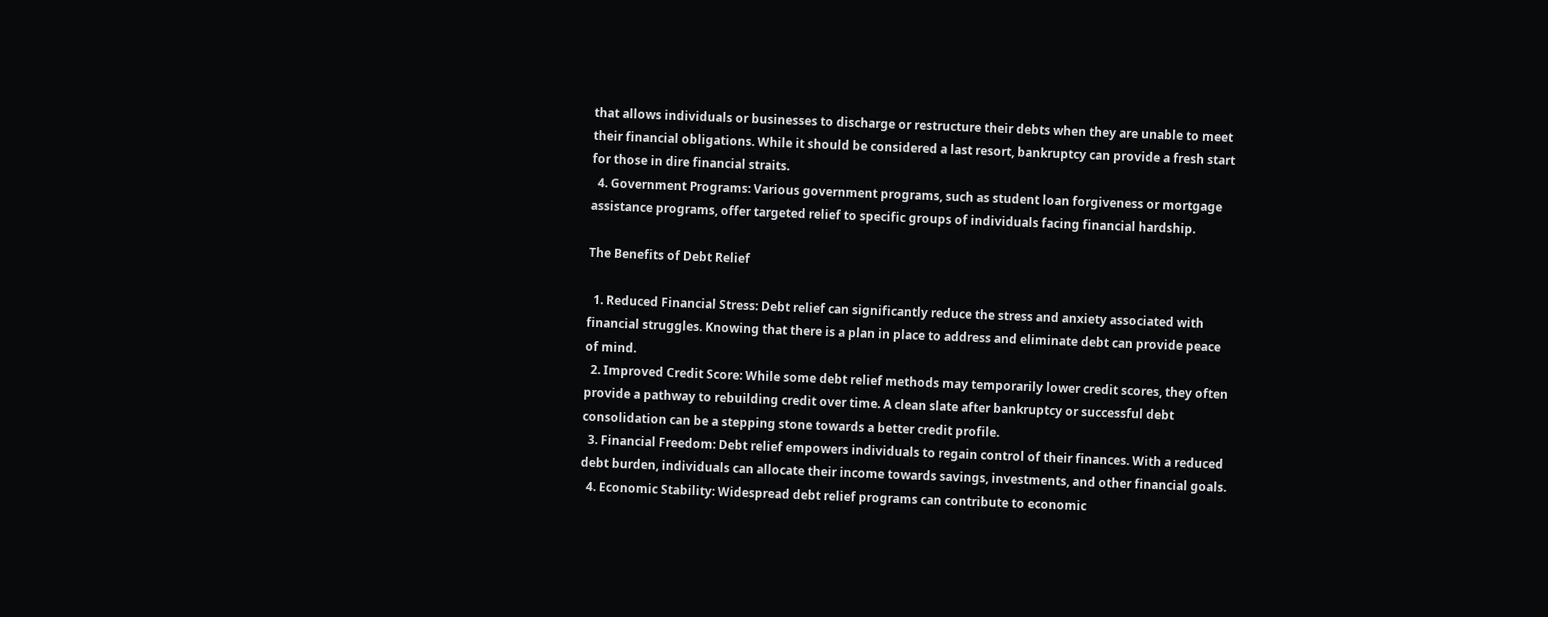that allows individuals or businesses to discharge or restructure their debts when they are unable to meet their financial obligations. While it should be considered a last resort, bankruptcy can provide a fresh start for those in dire financial straits.
  4. Government Programs: Various government programs, such as student loan forgiveness or mortgage assistance programs, offer targeted relief to specific groups of individuals facing financial hardship.

The Benefits of Debt Relief

  1. Reduced Financial Stress: Debt relief can significantly reduce the stress and anxiety associated with financial struggles. Knowing that there is a plan in place to address and eliminate debt can provide peace of mind.
  2. Improved Credit Score: While some debt relief methods may temporarily lower credit scores, they often provide a pathway to rebuilding credit over time. A clean slate after bankruptcy or successful debt consolidation can be a stepping stone towards a better credit profile.
  3. Financial Freedom: Debt relief empowers individuals to regain control of their finances. With a reduced debt burden, individuals can allocate their income towards savings, investments, and other financial goals.
  4. Economic Stability: Widespread debt relief programs can contribute to economic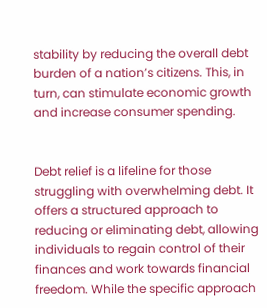stability by reducing the overall debt burden of a nation’s citizens. This, in turn, can stimulate economic growth and increase consumer spending.


Debt relief is a lifeline for those struggling with overwhelming debt. It offers a structured approach to reducing or eliminating debt, allowing individuals to regain control of their finances and work towards financial freedom. While the specific approach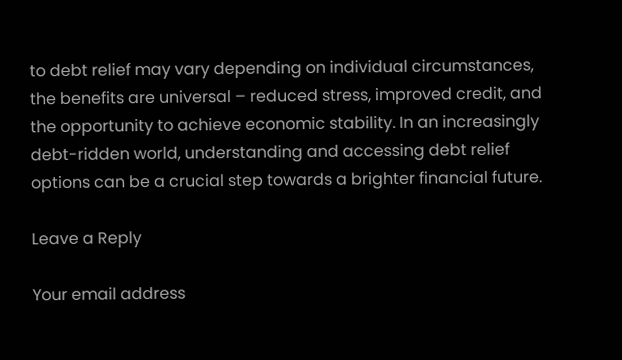to debt relief may vary depending on individual circumstances, the benefits are universal – reduced stress, improved credit, and the opportunity to achieve economic stability. In an increasingly debt-ridden world, understanding and accessing debt relief options can be a crucial step towards a brighter financial future.

Leave a Reply

Your email address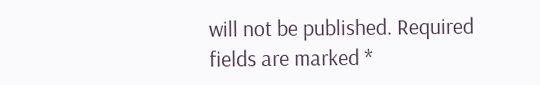will not be published. Required fields are marked *